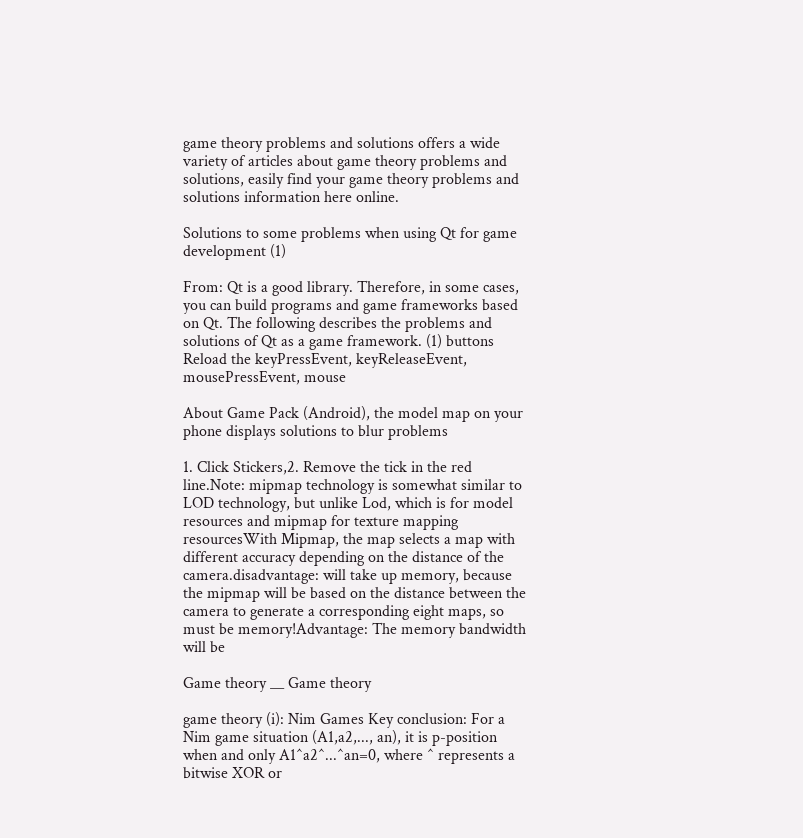game theory problems and solutions offers a wide variety of articles about game theory problems and solutions, easily find your game theory problems and solutions information here online.

Solutions to some problems when using Qt for game development (1)

From: Qt is a good library. Therefore, in some cases, you can build programs and game frameworks based on Qt. The following describes the problems and solutions of Qt as a game framework. (1) buttons Reload the keyPressEvent, keyReleaseEvent, mousePressEvent, mouse

About Game Pack (Android), the model map on your phone displays solutions to blur problems

1. Click Stickers,2. Remove the tick in the red line.Note: mipmap technology is somewhat similar to LOD technology, but unlike Lod, which is for model resources and mipmap for texture mapping resourcesWith Mipmap, the map selects a map with different accuracy depending on the distance of the camera.disadvantage: will take up memory, because the mipmap will be based on the distance between the camera to generate a corresponding eight maps, so must be memory!Advantage: The memory bandwidth will be

Game theory __ Game theory

game theory (i): Nim Games Key conclusion: For a Nim game situation (A1,a2,..., an), it is p-position when and only A1^a2^...^an=0, where ^ represents a bitwise XOR or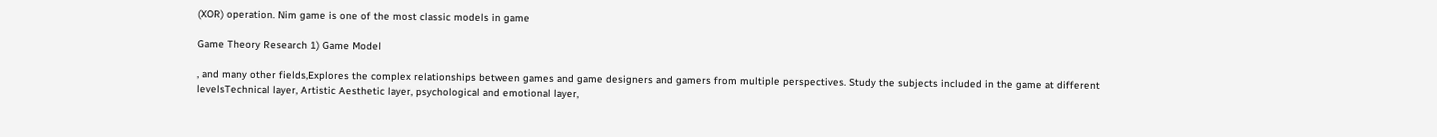(XOR) operation. Nim game is one of the most classic models in game

Game Theory Research 1) Game Model

, and many other fields,Explores the complex relationships between games and game designers and gamers from multiple perspectives. Study the subjects included in the game at different levelsTechnical layer, Artistic Aesthetic layer, psychological and emotional layer,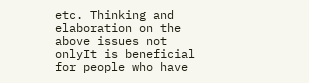etc. Thinking and elaboration on the above issues not onlyIt is beneficial for people who have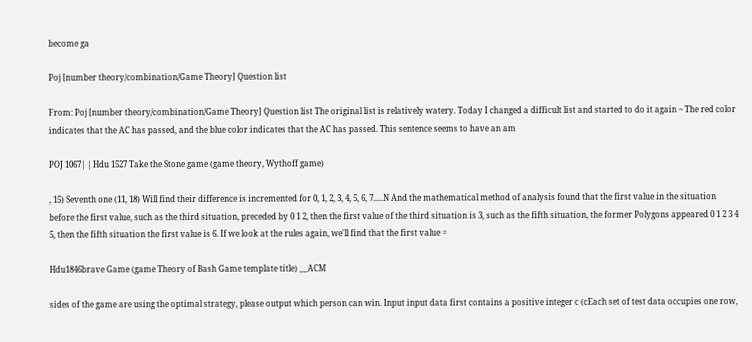become ga

Poj [number theory/combination/Game Theory] Question list

From: Poj [number theory/combination/Game Theory] Question list The original list is relatively watery. Today I changed a difficult list and started to do it again ~ The red color indicates that the AC has passed, and the blue color indicates that the AC has passed. This sentence seems to have an am

POJ 1067| | Hdu 1527 Take the Stone game (game theory, Wythoff game)

, 15) Seventh one (11, 18) Will find their difference is incremented for 0, 1, 2, 3, 4, 5, 6, 7.....N And the mathematical method of analysis found that the first value in the situation before the first value, such as the third situation, preceded by 0 1 2, then the first value of the third situation is 3, such as the fifth situation, the former Polygons appeared 0 1 2 3 4 5, then the fifth situation the first value is 6. If we look at the rules again, we'll find that the first value =

Hdu1846brave Game (game Theory of Bash Game template title) __ACM

sides of the game are using the optimal strategy, please output which person can win. Input input data first contains a positive integer c (cEach set of test data occupies one row,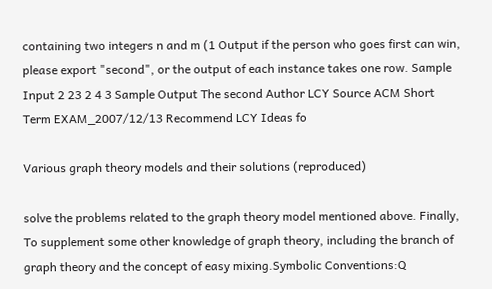containing two integers n and m (1 Output if the person who goes first can win, please export "second", or the output of each instance takes one row. Sample Input 2 23 2 4 3 Sample Output The second Author LCY Source ACM Short Term EXAM_2007/12/13 Recommend LCY Ideas fo

Various graph theory models and their solutions (reproduced)

solve the problems related to the graph theory model mentioned above. Finally, To supplement some other knowledge of graph theory, including the branch of graph theory and the concept of easy mixing.Symbolic Conventions:Q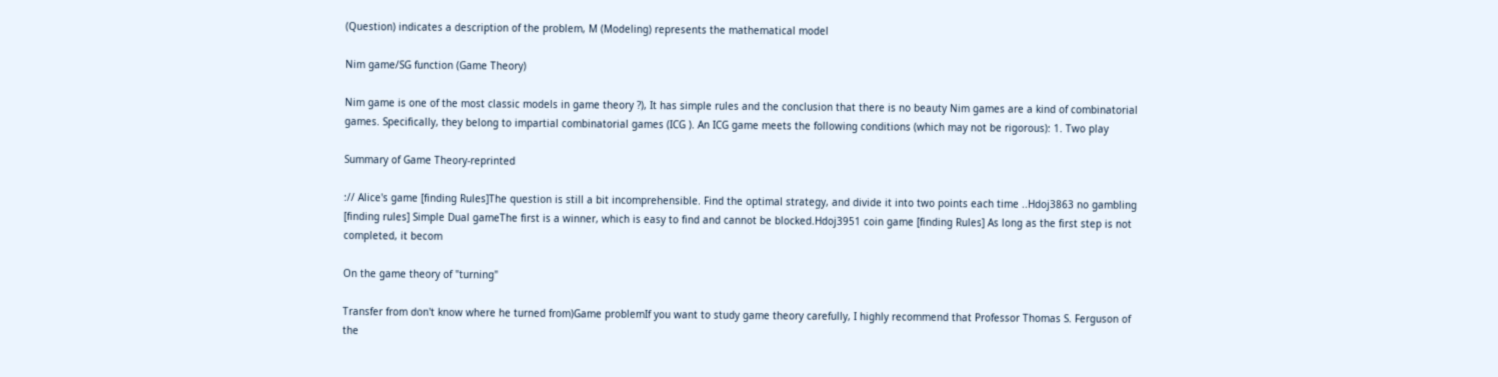(Question) indicates a description of the problem, M (Modeling) represents the mathematical model

Nim game/SG function (Game Theory)

Nim game is one of the most classic models in game theory ?), It has simple rules and the conclusion that there is no beauty Nim games are a kind of combinatorial games. Specifically, they belong to impartial combinatorial games (ICG ). An ICG game meets the following conditions (which may not be rigorous): 1. Two play

Summary of Game Theory-reprinted

:// Alice's game [finding Rules]The question is still a bit incomprehensible. Find the optimal strategy, and divide it into two points each time ..Hdoj3863 no gambling [finding rules] Simple Dual gameThe first is a winner, which is easy to find and cannot be blocked.Hdoj3951 coin game [finding Rules] As long as the first step is not completed, it becom

On the game theory of "turning"

Transfer from don't know where he turned from)Game problemIf you want to study game theory carefully, I highly recommend that Professor Thomas S. Ferguson of the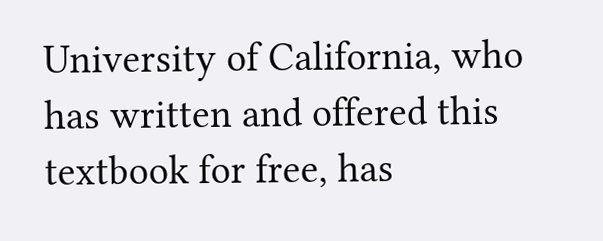University of California, who has written and offered this textbook for free, has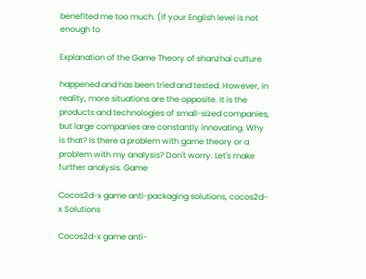benefited me too much. (If your English level is not enough to

Explanation of the Game Theory of shanzhai culture

happened and has been tried and tested. However, in reality, more situations are the opposite. It is the products and technologies of small-sized companies, but large companies are constantly innovating. Why is that? Is there a problem with game theory or a problem with my analysis? Don't worry. Let's make further analysis. Game

Cocos2d-x game anti-packaging solutions, cocos2d-x Solutions

Cocos2d-x game anti-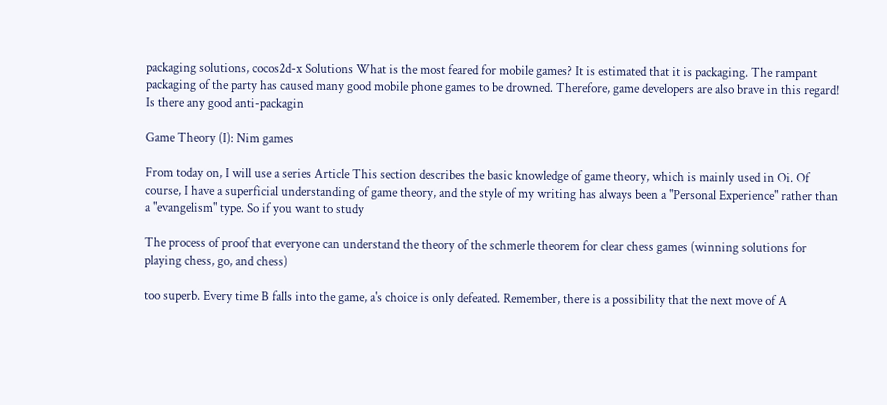packaging solutions, cocos2d-x Solutions What is the most feared for mobile games? It is estimated that it is packaging. The rampant packaging of the party has caused many good mobile phone games to be drowned. Therefore, game developers are also brave in this regard! Is there any good anti-packagin

Game Theory (I): Nim games

From today on, I will use a series Article This section describes the basic knowledge of game theory, which is mainly used in Oi. Of course, I have a superficial understanding of game theory, and the style of my writing has always been a "Personal Experience" rather than a "evangelism" type. So if you want to study

The process of proof that everyone can understand the theory of the schmerle theorem for clear chess games (winning solutions for playing chess, go, and chess)

too superb. Every time B falls into the game, a's choice is only defeated. Remember, there is a possibility that the next move of A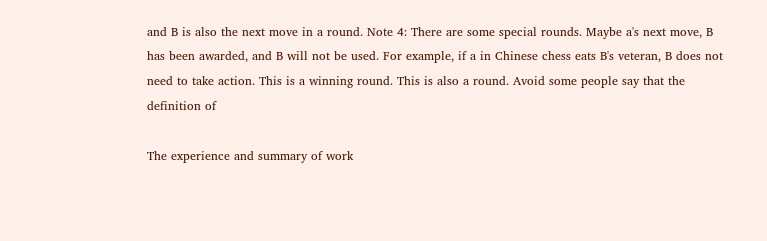and B is also the next move in a round. Note 4: There are some special rounds. Maybe a's next move, B has been awarded, and B will not be used. For example, if a in Chinese chess eats B's veteran, B does not need to take action. This is a winning round. This is also a round. Avoid some people say that the definition of

The experience and summary of work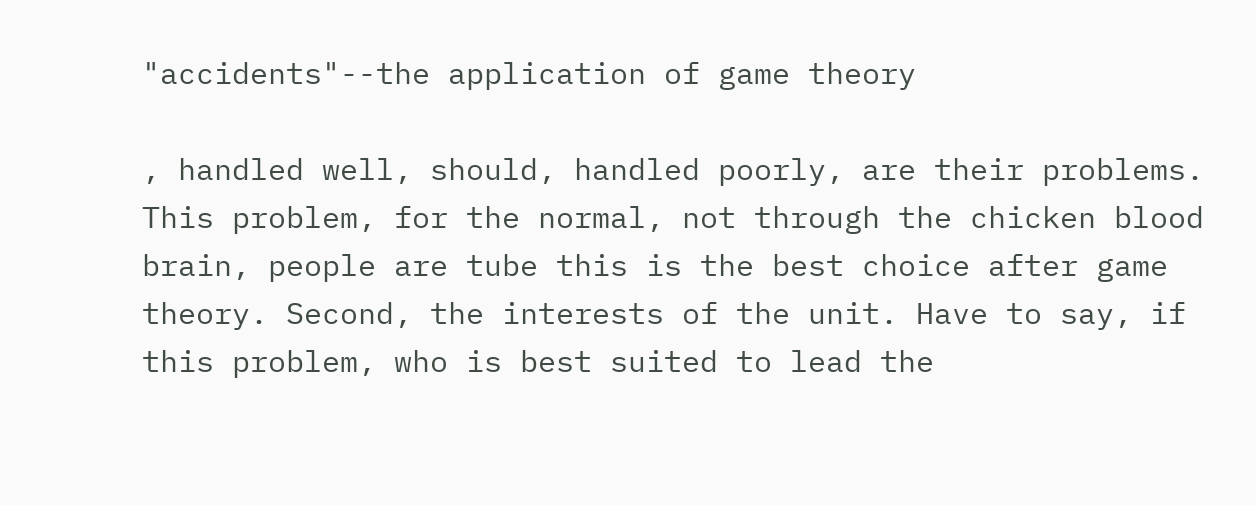"accidents"--the application of game theory

, handled well, should, handled poorly, are their problems. This problem, for the normal, not through the chicken blood brain, people are tube this is the best choice after game theory. Second, the interests of the unit. Have to say, if this problem, who is best suited to lead the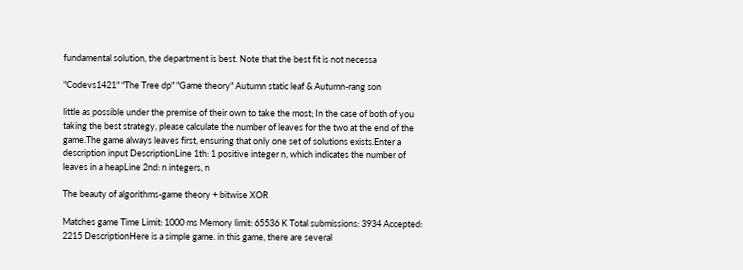fundamental solution, the department is best. Note that the best fit is not necessa

"Codevs1421" "The Tree dp" "Game theory" Autumn static leaf & Autumn-rang son

little as possible under the premise of their own to take the most; In the case of both of you taking the best strategy, please calculate the number of leaves for the two at the end of the game.The game always leaves first, ensuring that only one set of solutions exists.Enter a description input DescriptionLine 1th: 1 positive integer n, which indicates the number of leaves in a heapLine 2nd: n integers, n

The beauty of algorithms-game theory + bitwise XOR

Matches game Time Limit: 1000 ms Memory limit: 65536 K Total submissions: 3934 Accepted: 2215 DescriptionHere is a simple game. in this game, there are several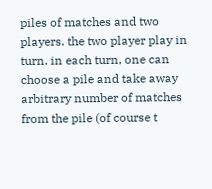piles of matches and two players. the two player play in turn. in each turn, one can choose a pile and take away arbitrary number of matches from the pile (of course t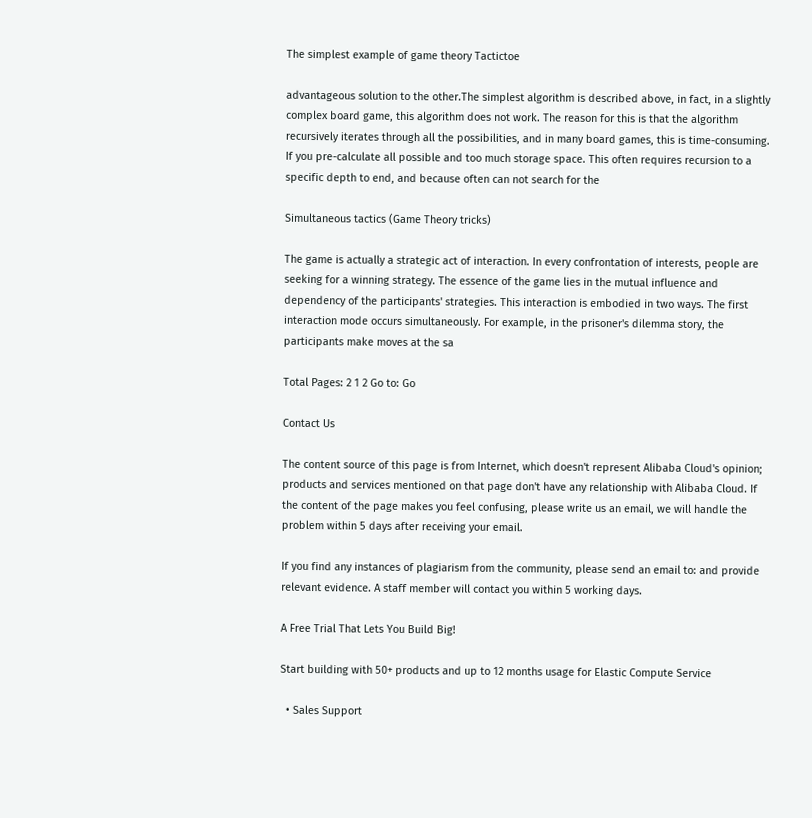The simplest example of game theory Tactictoe

advantageous solution to the other.The simplest algorithm is described above, in fact, in a slightly complex board game, this algorithm does not work. The reason for this is that the algorithm recursively iterates through all the possibilities, and in many board games, this is time-consuming. If you pre-calculate all possible and too much storage space. This often requires recursion to a specific depth to end, and because often can not search for the

Simultaneous tactics (Game Theory tricks)

The game is actually a strategic act of interaction. In every confrontation of interests, people are seeking for a winning strategy. The essence of the game lies in the mutual influence and dependency of the participants' strategies. This interaction is embodied in two ways. The first interaction mode occurs simultaneously. For example, in the prisoner's dilemma story, the participants make moves at the sa

Total Pages: 2 1 2 Go to: Go

Contact Us

The content source of this page is from Internet, which doesn't represent Alibaba Cloud's opinion; products and services mentioned on that page don't have any relationship with Alibaba Cloud. If the content of the page makes you feel confusing, please write us an email, we will handle the problem within 5 days after receiving your email.

If you find any instances of plagiarism from the community, please send an email to: and provide relevant evidence. A staff member will contact you within 5 working days.

A Free Trial That Lets You Build Big!

Start building with 50+ products and up to 12 months usage for Elastic Compute Service

  • Sales Support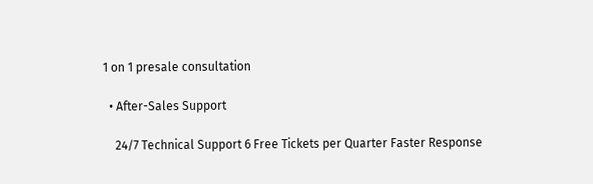1 on 1 presale consultation

  • After-Sales Support

    24/7 Technical Support 6 Free Tickets per Quarter Faster Response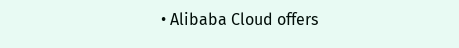• Alibaba Cloud offers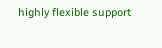highly flexible support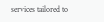services tailored to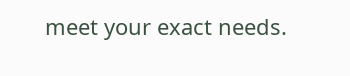meet your exact needs.